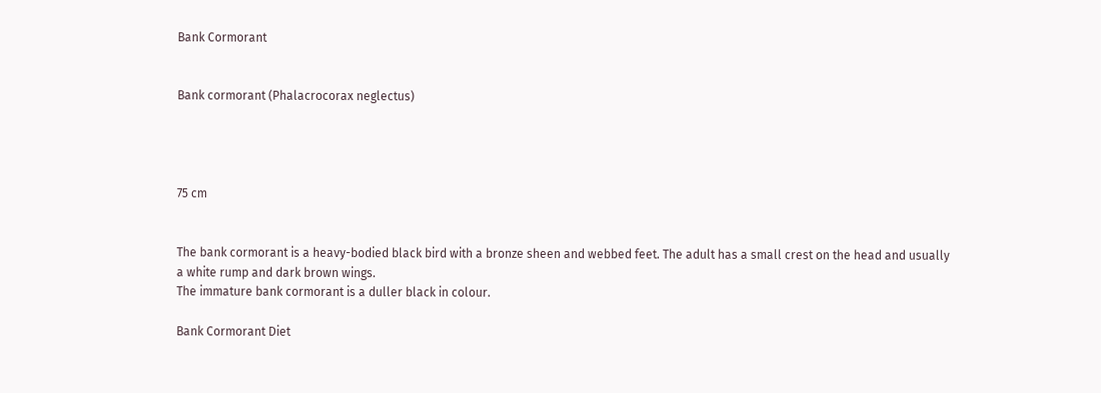Bank Cormorant


Bank cormorant (Phalacrocorax neglectus)




75 cm


The bank cormorant is a heavy-bodied black bird with a bronze sheen and webbed feet. The adult has a small crest on the head and usually a white rump and dark brown wings.
The immature bank cormorant is a duller black in colour.

Bank Cormorant Diet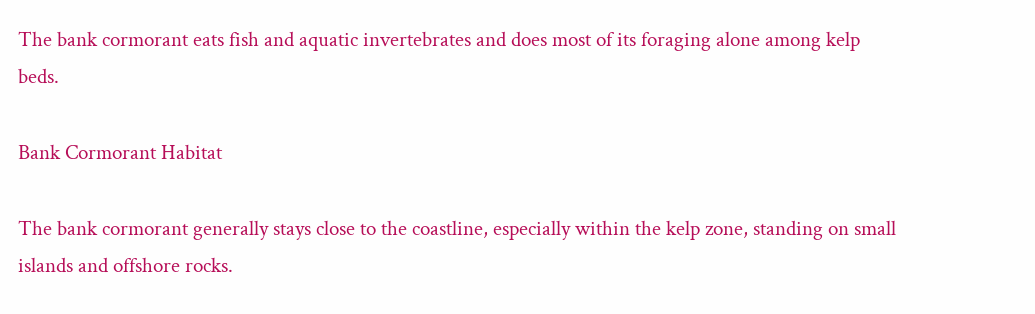The bank cormorant eats fish and aquatic invertebrates and does most of its foraging alone among kelp beds.

Bank Cormorant Habitat

The bank cormorant generally stays close to the coastline, especially within the kelp zone, standing on small islands and offshore rocks.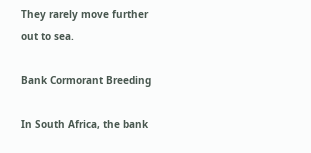They rarely move further out to sea.

Bank Cormorant Breeding

In South Africa, the bank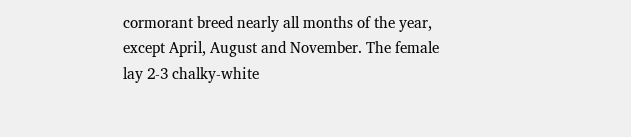cormorant breed nearly all months of the year, except April, August and November. The female lay 2-3 chalky-white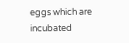eggs which are incubated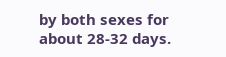by both sexes for about 28-32 days.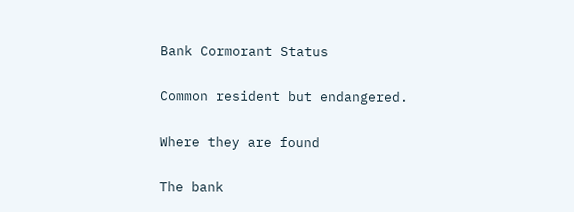Bank Cormorant Status

Common resident but endangered.

Where they are found

The bank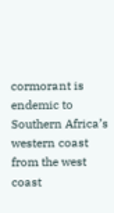cormorant is endemic to Southern Africa’s western coast from the west coast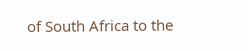of South Africa to the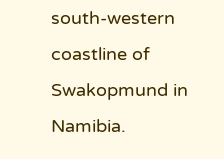south-western coastline of Swakopmund in Namibia.